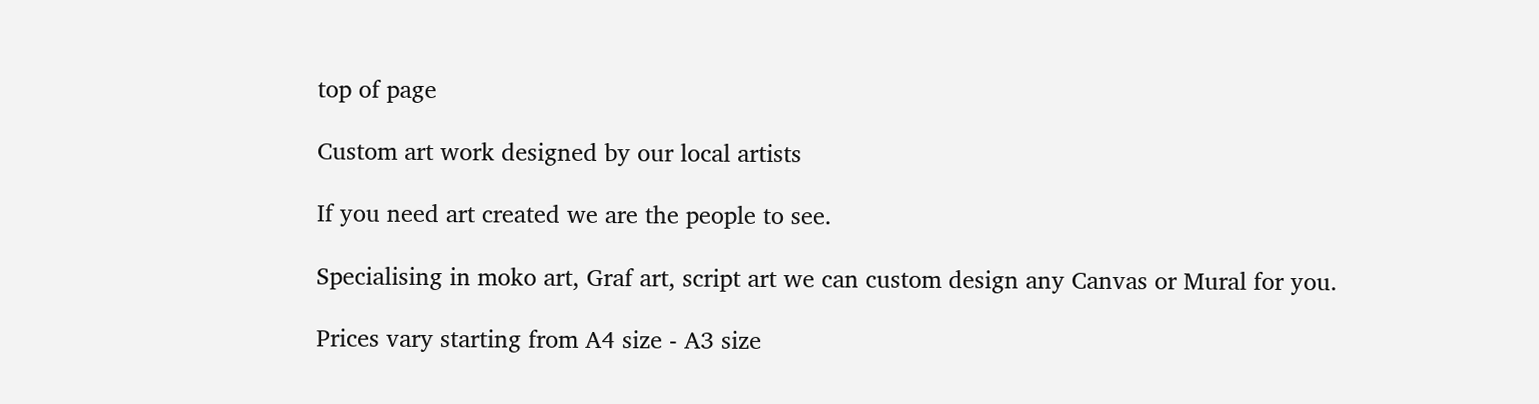top of page

Custom art work designed by our local artists

If you need art created we are the people to see.

Specialising in moko art, Graf art, script art we can custom design any Canvas or Mural for you.

Prices vary starting from A4 size - A3 size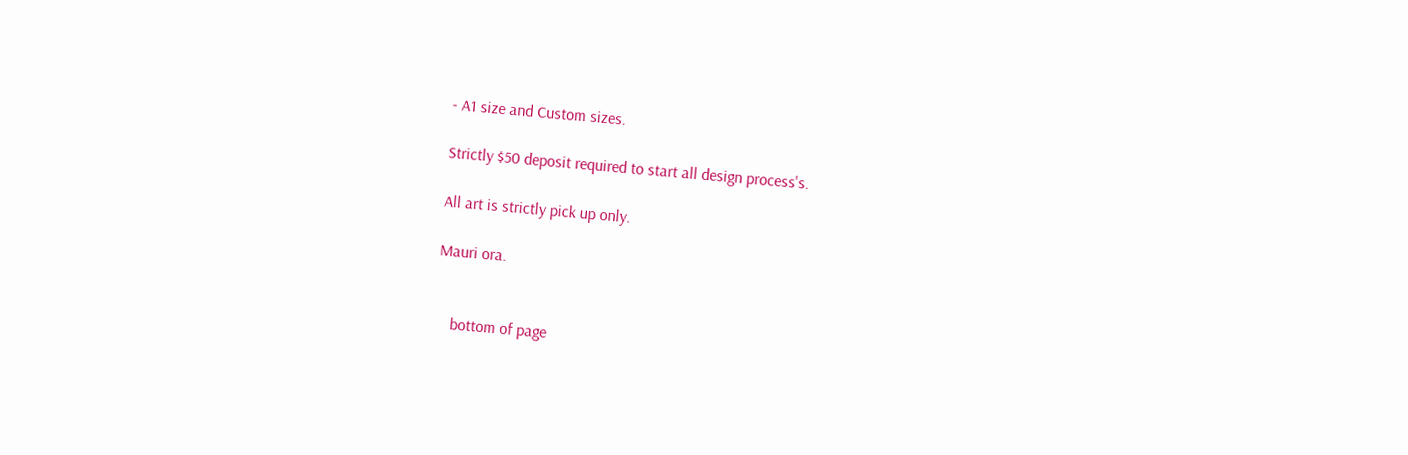- A1 size and Custom sizes.

Strictly $50 deposit required to start all design process's.

All art is strictly pick up only.

Mauri ora.


    bottom of page